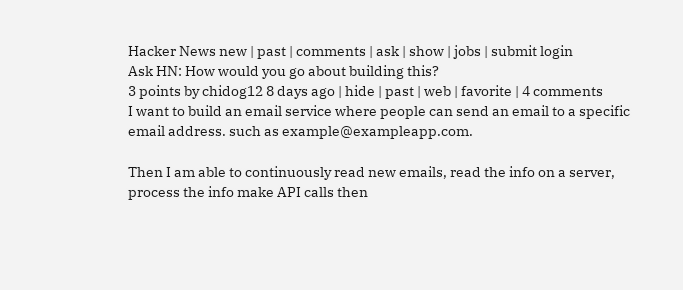Hacker News new | past | comments | ask | show | jobs | submit login
Ask HN: How would you go about building this?
3 points by chidog12 8 days ago | hide | past | web | favorite | 4 comments
I want to build an email service where people can send an email to a specific email address. such as example@exampleapp.com.

Then I am able to continuously read new emails, read the info on a server, process the info make API calls then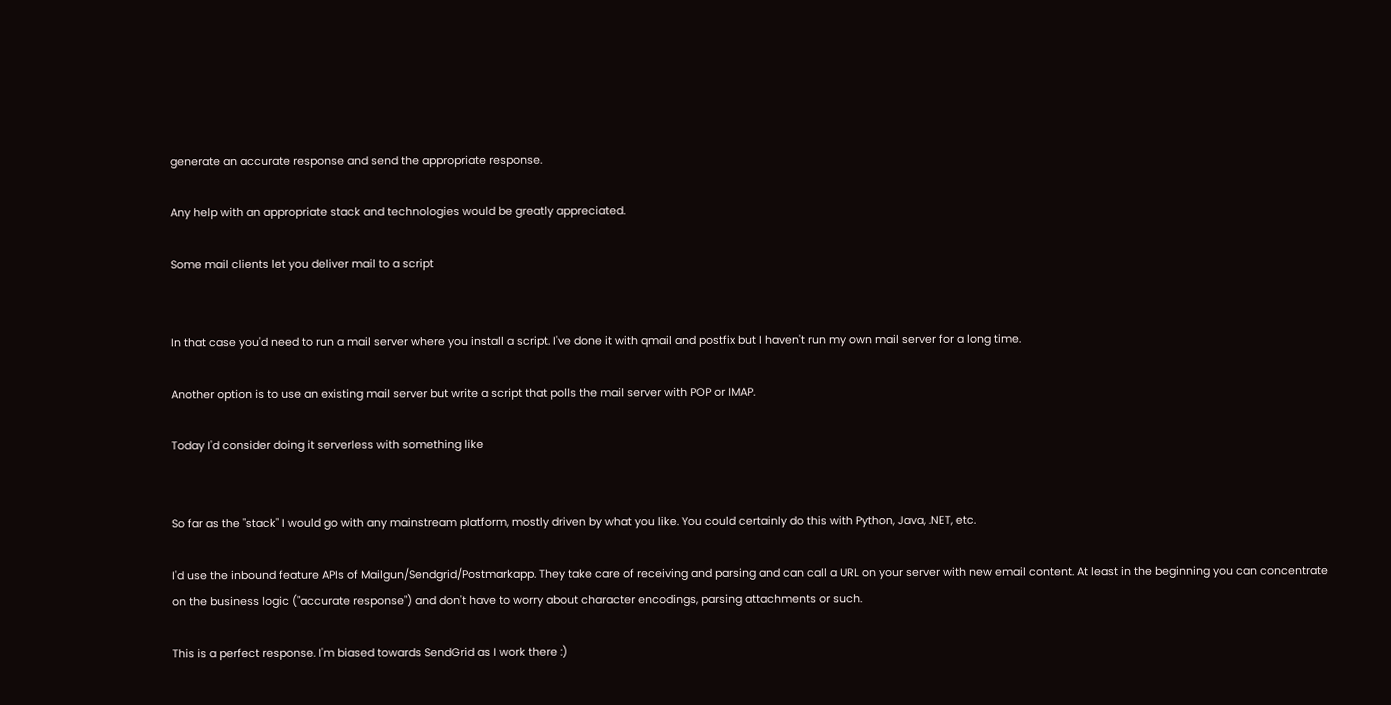generate an accurate response and send the appropriate response.

Any help with an appropriate stack and technologies would be greatly appreciated.

Some mail clients let you deliver mail to a script


In that case you'd need to run a mail server where you install a script. I've done it with qmail and postfix but I haven't run my own mail server for a long time.

Another option is to use an existing mail server but write a script that polls the mail server with POP or IMAP.

Today I'd consider doing it serverless with something like


So far as the "stack" I would go with any mainstream platform, mostly driven by what you like. You could certainly do this with Python, Java, .NET, etc.

I'd use the inbound feature APIs of Mailgun/Sendgrid/Postmarkapp. They take care of receiving and parsing and can call a URL on your server with new email content. At least in the beginning you can concentrate on the business logic ("accurate response") and don't have to worry about character encodings, parsing attachments or such.

This is a perfect response. I'm biased towards SendGrid as I work there :)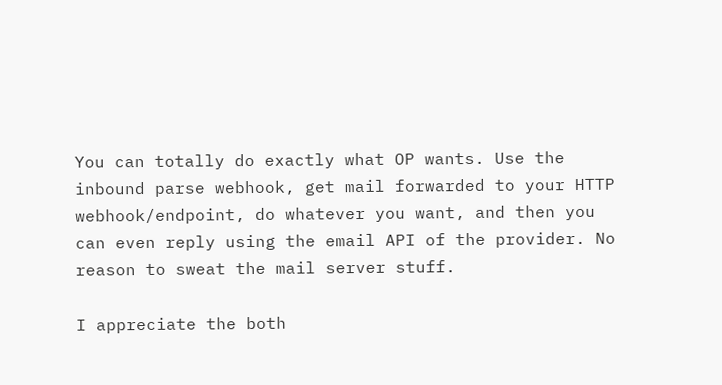You can totally do exactly what OP wants. Use the inbound parse webhook, get mail forwarded to your HTTP webhook/endpoint, do whatever you want, and then you can even reply using the email API of the provider. No reason to sweat the mail server stuff.

I appreciate the both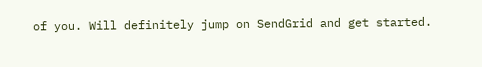of you. Will definitely jump on SendGrid and get started.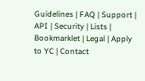Guidelines | FAQ | Support | API | Security | Lists | Bookmarklet | Legal | Apply to YC | Contact